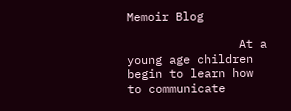Memoir Blog

                At a young age children begin to learn how to communicate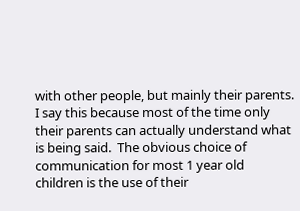with other people, but mainly their parents.  I say this because most of the time only their parents can actually understand what is being said.  The obvious choice of communication for most 1 year old children is the use of their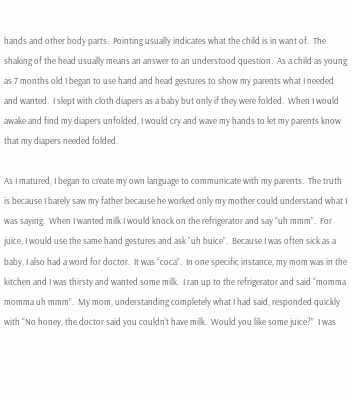hands and other body parts.  Pointing usually indicates what the child is in want of.  The shaking of the head usually means an answer to an understood question.  As a child as young as 7 months old I began to use hand and head gestures to show my parents what I needed and wanted.  I slept with cloth diapers as a baby but only if they were folded.  When I would awake and find my diapers unfolded, I would cry and wave my hands to let my parents know that my diapers needed folded.

As I matured, I began to create my own language to communicate with my parents.  The truth is because I barely saw my father because he worked only my mother could understand what I was saying.  When I wanted milk I would knock on the refrigerator and say “uh mmm”.  For juice, I would use the same hand gestures and ask “uh buice”.  Because I was often sick as a baby, I also had a word for doctor.  It was “coca”.  In one specific instance, my mom was in the kitchen and I was thirsty and wanted some milk.  I ran up to the refrigerator and said “momma momma uh mmm”.  My mom, understanding completely what I had said, responded quickly with “No honey, the doctor said you couldn’t have milk.  Would you like some juice?”  I was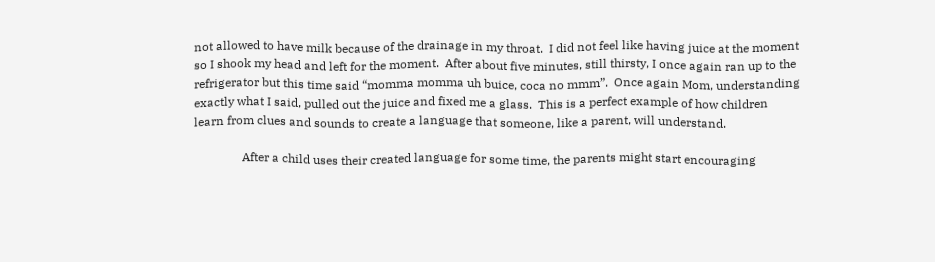not allowed to have milk because of the drainage in my throat.  I did not feel like having juice at the moment so I shook my head and left for the moment.  After about five minutes, still thirsty, I once again ran up to the refrigerator but this time said “momma momma uh buice, coca no mmm”.  Once again Mom, understanding exactly what I said, pulled out the juice and fixed me a glass.  This is a perfect example of how children learn from clues and sounds to create a language that someone, like a parent, will understand.

                After a child uses their created language for some time, the parents might start encouraging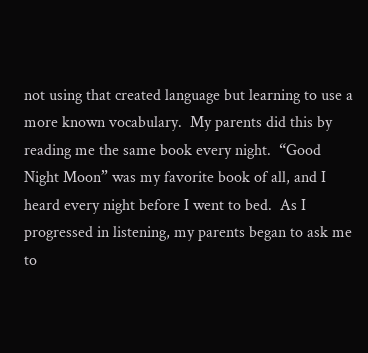not using that created language but learning to use a more known vocabulary.  My parents did this by reading me the same book every night.  “Good Night Moon” was my favorite book of all, and I heard every night before I went to bed.  As I progressed in listening, my parents began to ask me to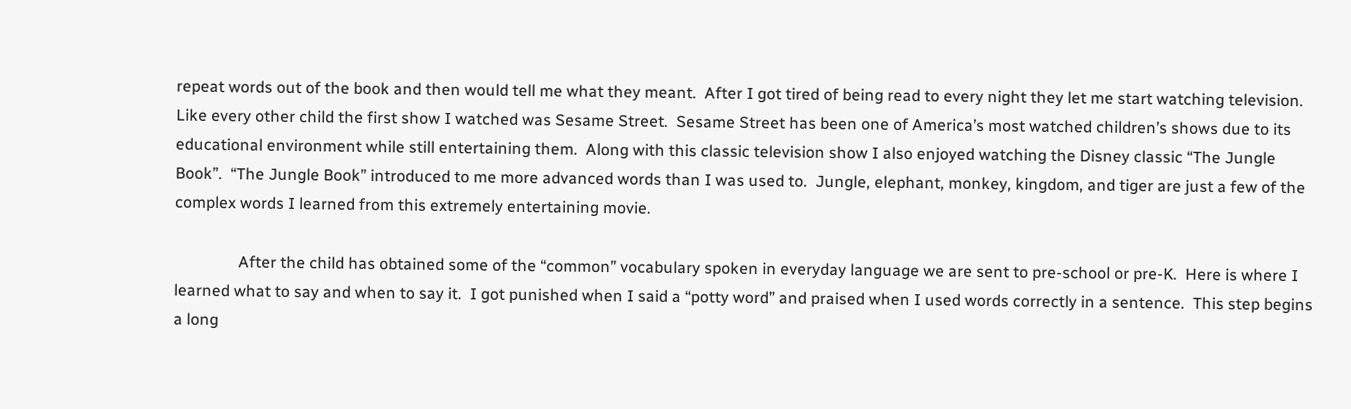repeat words out of the book and then would tell me what they meant.  After I got tired of being read to every night they let me start watching television.  Like every other child the first show I watched was Sesame Street.  Sesame Street has been one of America’s most watched children’s shows due to its educational environment while still entertaining them.  Along with this classic television show I also enjoyed watching the Disney classic “The Jungle Book”.  “The Jungle Book” introduced to me more advanced words than I was used to.  Jungle, elephant, monkey, kingdom, and tiger are just a few of the complex words I learned from this extremely entertaining movie.

                After the child has obtained some of the “common” vocabulary spoken in everyday language we are sent to pre-school or pre-K.  Here is where I learned what to say and when to say it.  I got punished when I said a “potty word” and praised when I used words correctly in a sentence.  This step begins a long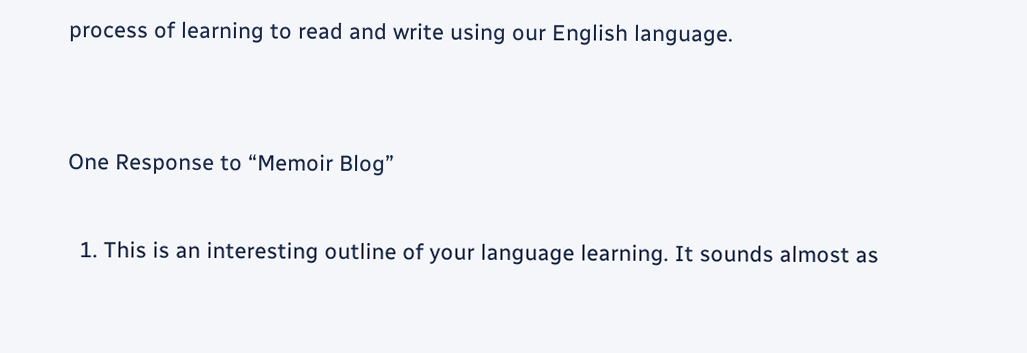process of learning to read and write using our English language.


One Response to “Memoir Blog”

  1. This is an interesting outline of your language learning. It sounds almost as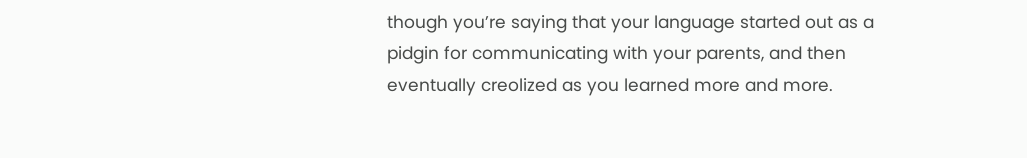though you’re saying that your language started out as a pidgin for communicating with your parents, and then eventually creolized as you learned more and more.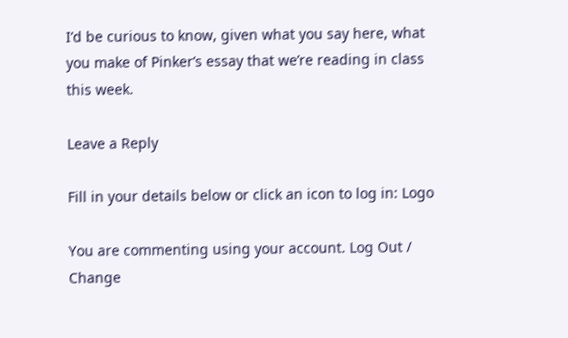I’d be curious to know, given what you say here, what you make of Pinker’s essay that we’re reading in class this week.

Leave a Reply

Fill in your details below or click an icon to log in: Logo

You are commenting using your account. Log Out /  Change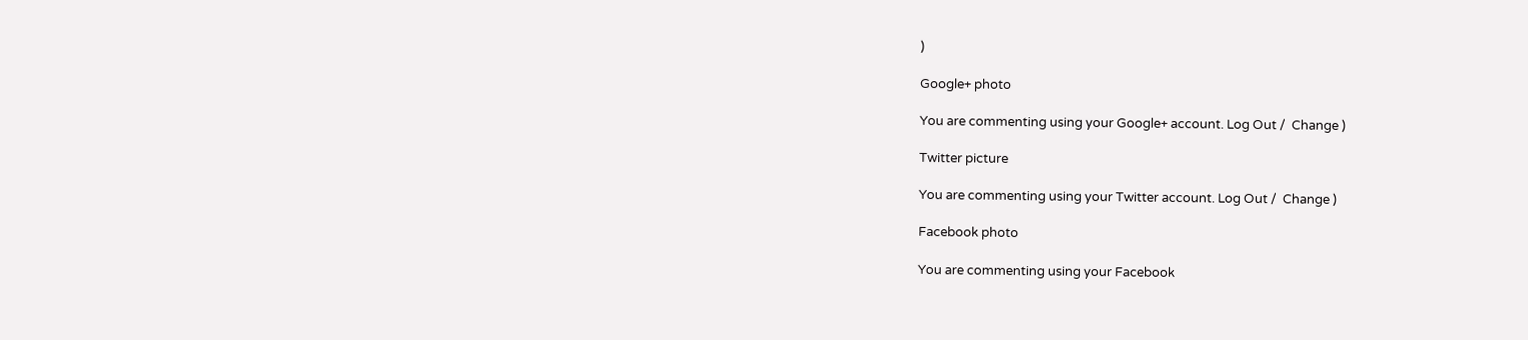)

Google+ photo

You are commenting using your Google+ account. Log Out /  Change )

Twitter picture

You are commenting using your Twitter account. Log Out /  Change )

Facebook photo

You are commenting using your Facebook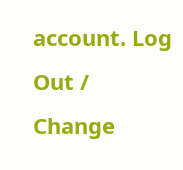account. Log Out /  Change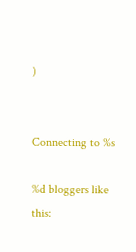)


Connecting to %s

%d bloggers like this: